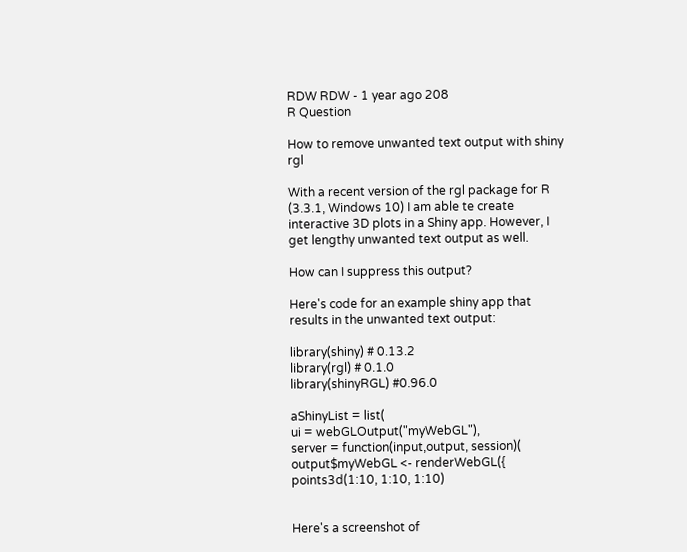RDW RDW - 1 year ago 208
R Question

How to remove unwanted text output with shiny rgl

With a recent version of the rgl package for R (3.3.1, Windows 10) I am able te create interactive 3D plots in a Shiny app. However, I get lengthy unwanted text output as well.

How can I suppress this output?

Here's code for an example shiny app that results in the unwanted text output:

library(shiny) # 0.13.2
library(rgl) # 0.1.0
library(shinyRGL) #0.96.0

aShinyList = list(
ui = webGLOutput("myWebGL"),
server = function(input,output, session)( output$myWebGL <- renderWebGL({
points3d(1:10, 1:10, 1:10)


Here's a screenshot of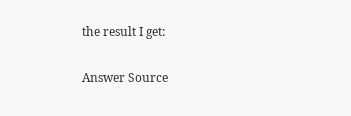the result I get:

Answer Source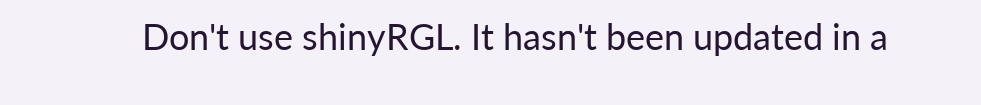Don't use shinyRGL. It hasn't been updated in a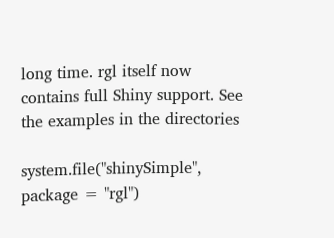long time. rgl itself now contains full Shiny support. See the examples in the directories

system.file("shinySimple", package = "rgl")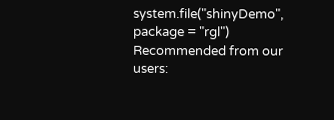system.file("shinyDemo", package = "rgl")
Recommended from our users: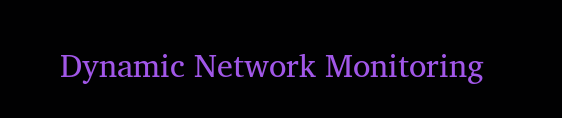Dynamic Network Monitoring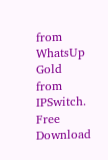from WhatsUp Gold from IPSwitch. Free Download